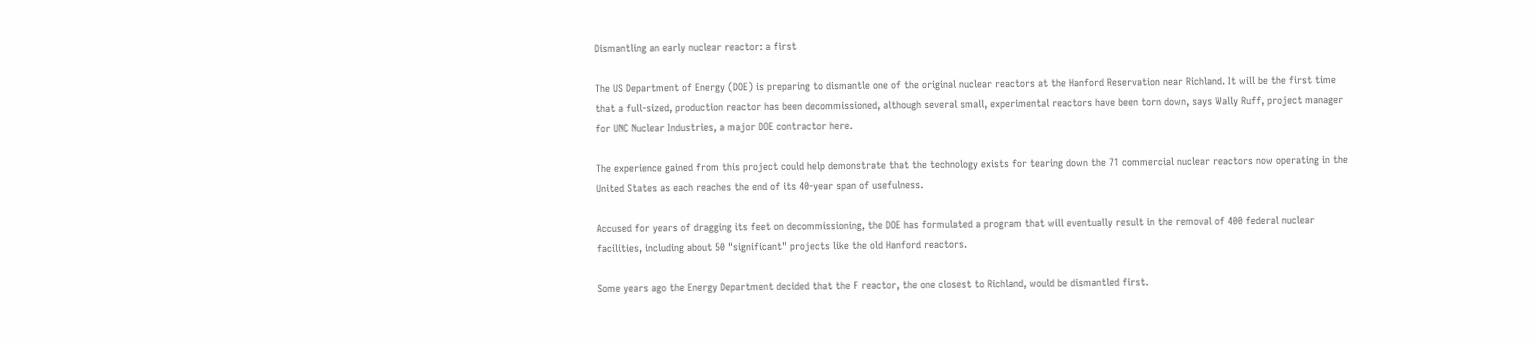Dismantling an early nuclear reactor: a first

The US Department of Energy (DOE) is preparing to dismantle one of the original nuclear reactors at the Hanford Reservation near Richland. It will be the first time that a full-sized, production reactor has been decommissioned, although several small, experimental reactors have been torn down, says Wally Ruff, project manager for UNC Nuclear Industries, a major DOE contractor here.

The experience gained from this project could help demonstrate that the technology exists for tearing down the 71 commercial nuclear reactors now operating in the United States as each reaches the end of its 40-year span of usefulness.

Accused for years of dragging its feet on decommissioning, the DOE has formulated a program that will eventually result in the removal of 400 federal nuclear facilities, including about 50 "significant" projects like the old Hanford reactors.

Some years ago the Energy Department decided that the F reactor, the one closest to Richland, would be dismantled first.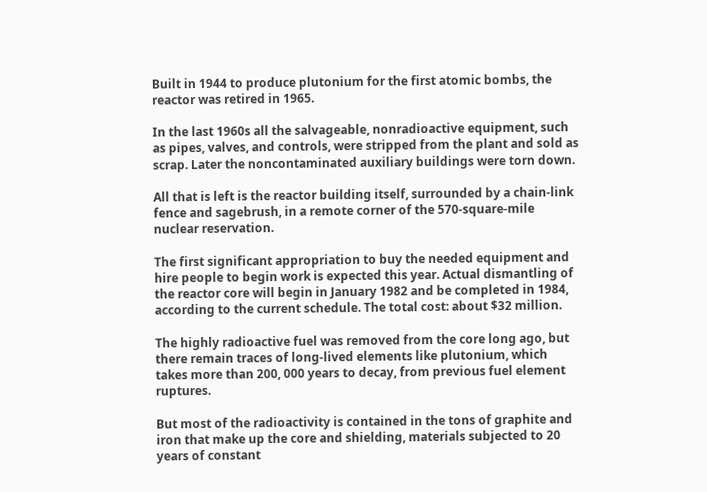Built in 1944 to produce plutonium for the first atomic bombs, the reactor was retired in 1965.

In the last 1960s all the salvageable, nonradioactive equipment, such as pipes, valves, and controls, were stripped from the plant and sold as scrap. Later the noncontaminated auxiliary buildings were torn down.

All that is left is the reactor building itself, surrounded by a chain-link fence and sagebrush, in a remote corner of the 570-square-mile nuclear reservation.

The first significant appropriation to buy the needed equipment and hire people to begin work is expected this year. Actual dismantling of the reactor core will begin in January 1982 and be completed in 1984, according to the current schedule. The total cost: about $32 million.

The highly radioactive fuel was removed from the core long ago, but there remain traces of long-lived elements like plutonium, which takes more than 200, 000 years to decay, from previous fuel element ruptures.

But most of the radioactivity is contained in the tons of graphite and iron that make up the core and shielding, materials subjected to 20 years of constant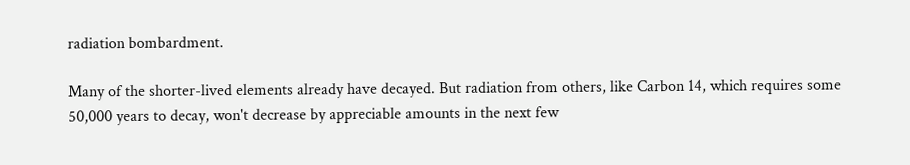radiation bombardment.

Many of the shorter-lived elements already have decayed. But radiation from others, like Carbon 14, which requires some 50,000 years to decay, won't decrease by appreciable amounts in the next few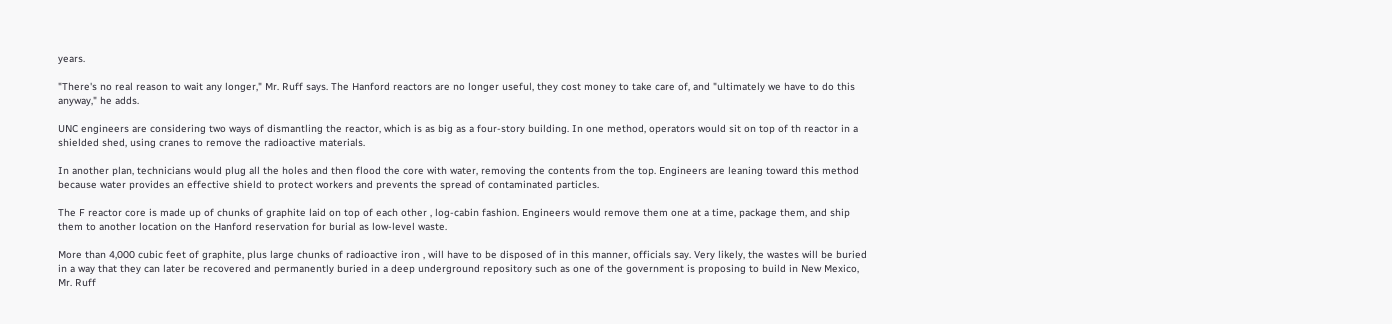years.

"There's no real reason to wait any longer," Mr. Ruff says. The Hanford reactors are no longer useful, they cost money to take care of, and "ultimately we have to do this anyway," he adds.

UNC engineers are considering two ways of dismantling the reactor, which is as big as a four-story building. In one method, operators would sit on top of th reactor in a shielded shed, using cranes to remove the radioactive materials.

In another plan, technicians would plug all the holes and then flood the core with water, removing the contents from the top. Engineers are leaning toward this method because water provides an effective shield to protect workers and prevents the spread of contaminated particles.

The F reactor core is made up of chunks of graphite laid on top of each other , log-cabin fashion. Engineers would remove them one at a time, package them, and ship them to another location on the Hanford reservation for burial as low-level waste.

More than 4,000 cubic feet of graphite, plus large chunks of radioactive iron , will have to be disposed of in this manner, officials say. Very likely, the wastes will be buried in a way that they can later be recovered and permanently buried in a deep underground repository such as one of the government is proposing to build in New Mexico, Mr. Ruff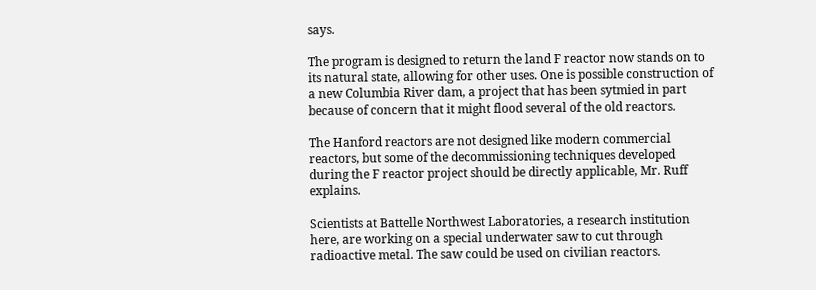says.

The program is designed to return the land F reactor now stands on to its natural state, allowing for other uses. One is possible construction of a new Columbia River dam, a project that has been sytmied in part because of concern that it might flood several of the old reactors.

The Hanford reactors are not designed like modern commercial reactors, but some of the decommissioning techniques developed during the F reactor project should be directly applicable, Mr. Ruff explains.

Scientists at Battelle Northwest Laboratories, a research institution here, are working on a special underwater saw to cut through radioactive metal. The saw could be used on civilian reactors.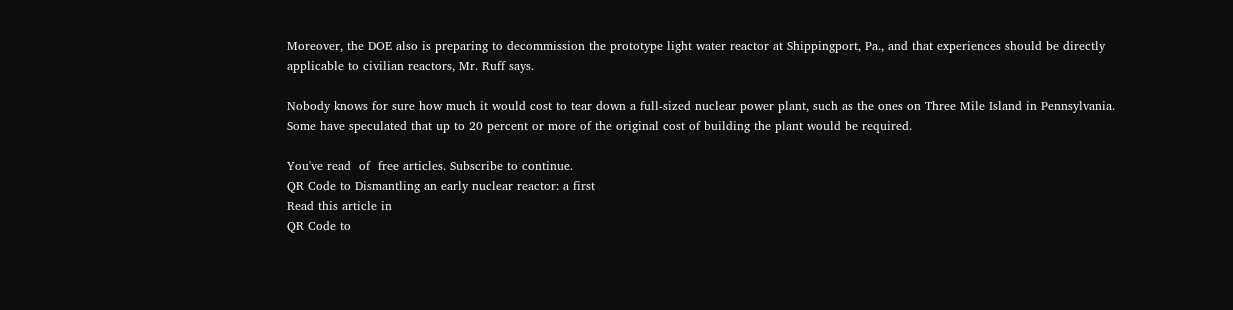Moreover, the DOE also is preparing to decommission the prototype light water reactor at Shippingport, Pa., and that experiences should be directly applicable to civilian reactors, Mr. Ruff says.

Nobody knows for sure how much it would cost to tear down a full-sized nuclear power plant, such as the ones on Three Mile Island in Pennsylvania. Some have speculated that up to 20 percent or more of the original cost of building the plant would be required.

You've read  of  free articles. Subscribe to continue.
QR Code to Dismantling an early nuclear reactor: a first
Read this article in
QR Code to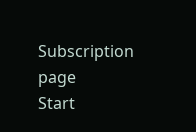Subscription page
Start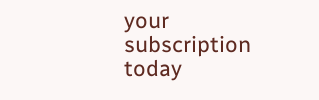your subscription today